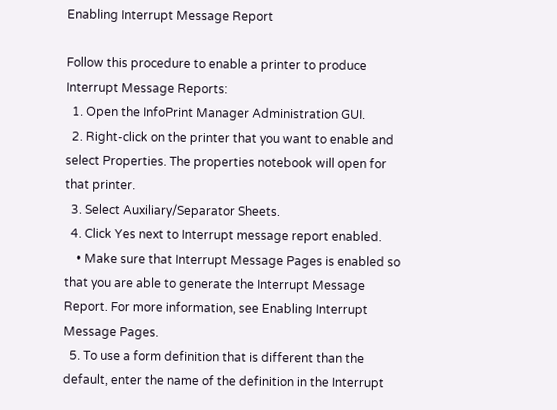Enabling Interrupt Message Report

Follow this procedure to enable a printer to produce Interrupt Message Reports:
  1. Open the InfoPrint Manager Administration GUI.
  2. Right-click on the printer that you want to enable and select Properties. The properties notebook will open for that printer.
  3. Select Auxiliary/Separator Sheets.
  4. Click Yes next to Interrupt message report enabled.
    • Make sure that Interrupt Message Pages is enabled so that you are able to generate the Interrupt Message Report. For more information, see Enabling Interrupt Message Pages.
  5. To use a form definition that is different than the default, enter the name of the definition in the Interrupt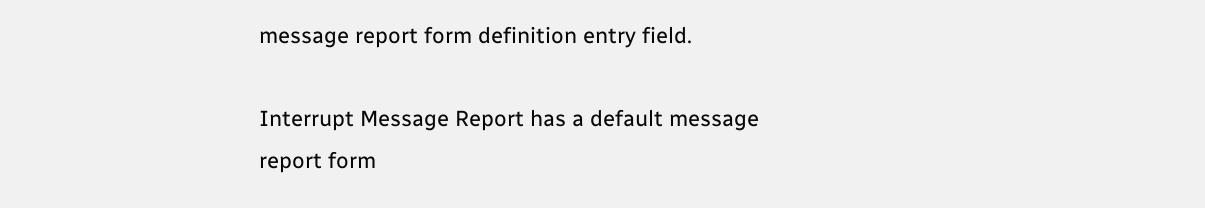message report form definition entry field.

Interrupt Message Report has a default message report form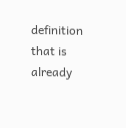definition that is already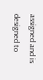assigned and is designed to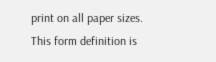print on all paper sizes. This form definition is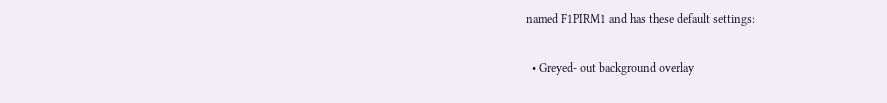named F1PIRM1 and has these default settings:

  • Greyed- out background overlay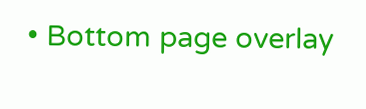• Bottom page overlay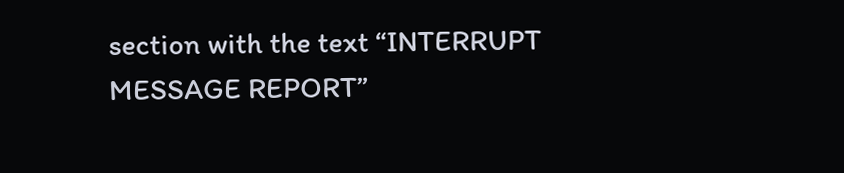section with the text “INTERRUPT MESSAGE REPORT”